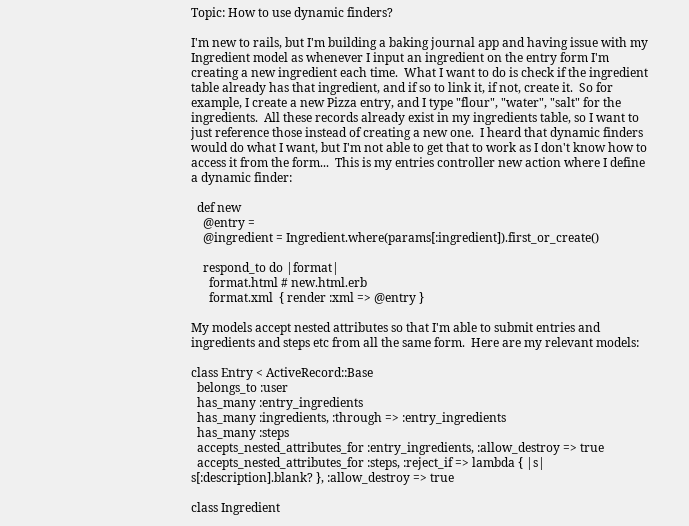Topic: How to use dynamic finders?

I'm new to rails, but I'm building a baking journal app and having issue with my Ingredient model as whenever I input an ingredient on the entry form I'm creating a new ingredient each time.  What I want to do is check if the ingredient table already has that ingredient, and if so to link it, if not, create it.  So for example, I create a new Pizza entry, and I type "flour", "water", "salt" for the ingredients.  All these records already exist in my ingredients table, so I want to just reference those instead of creating a new one.  I heard that dynamic finders would do what I want, but I'm not able to get that to work as I don't know how to access it from the form...  This is my entries controller new action where I define a dynamic finder:

  def new
    @entry =
    @ingredient = Ingredient.where(params[:ingredient]).first_or_create()

    respond_to do |format|
      format.html # new.html.erb
      format.xml  { render :xml => @entry }

My models accept nested attributes so that I'm able to submit entries and ingredients and steps etc from all the same form.  Here are my relevant models:

class Entry < ActiveRecord::Base
  belongs_to :user
  has_many :entry_ingredients
  has_many :ingredients, :through => :entry_ingredients
  has_many :steps
  accepts_nested_attributes_for :entry_ingredients, :allow_destroy => true
  accepts_nested_attributes_for :steps, :reject_if => lambda { |s| s[:description].blank? }, :allow_destroy => true

class Ingredient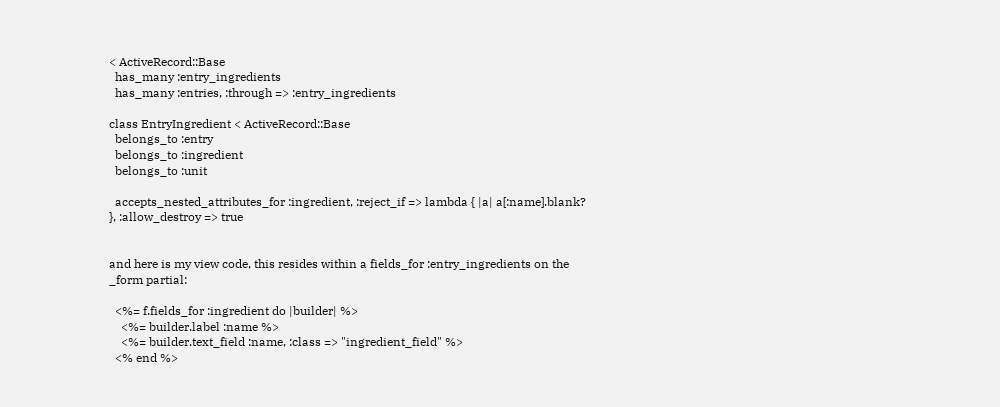< ActiveRecord::Base
  has_many :entry_ingredients
  has_many :entries, :through => :entry_ingredients

class EntryIngredient < ActiveRecord::Base
  belongs_to :entry
  belongs_to :ingredient
  belongs_to :unit

  accepts_nested_attributes_for :ingredient, :reject_if => lambda { |a| a[:name].blank? }, :allow_destroy => true


and here is my view code, this resides within a fields_for :entry_ingredients on the _form partial:

  <%= f.fields_for :ingredient do |builder| %>
    <%= builder.label :name %>
    <%= builder.text_field :name, :class => "ingredient_field" %>
  <% end %>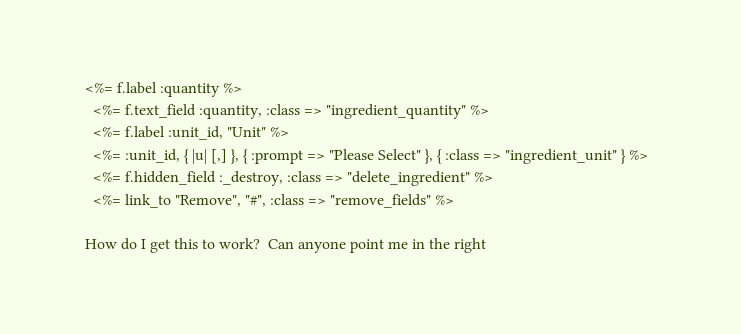<%= f.label :quantity %>
  <%= f.text_field :quantity, :class => "ingredient_quantity" %>
  <%= f.label :unit_id, "Unit" %>
  <%= :unit_id, { |u| [,] }, { :prompt => "Please Select" }, { :class => "ingredient_unit" } %>
  <%= f.hidden_field :_destroy, :class => "delete_ingredient" %>
  <%= link_to "Remove", "#", :class => "remove_fields" %>

How do I get this to work?  Can anyone point me in the right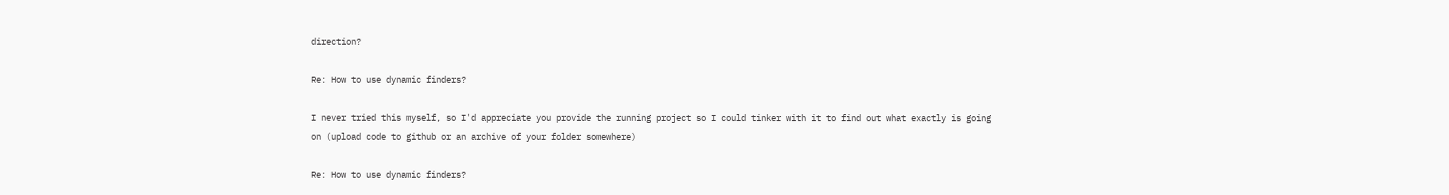direction?

Re: How to use dynamic finders?

I never tried this myself, so I'd appreciate you provide the running project so I could tinker with it to find out what exactly is going on (upload code to github or an archive of your folder somewhere)

Re: How to use dynamic finders?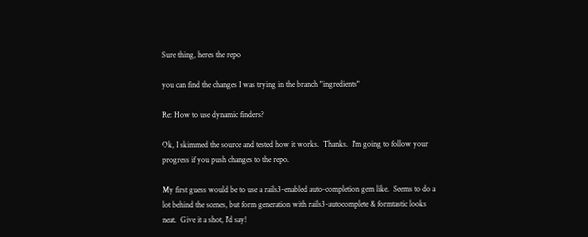Sure thing, heres the repo

you can find the changes I was trying in the branch "ingredients"

Re: How to use dynamic finders?

Ok, I skimmed the source and tested how it works.  Thanks.  I'm going to follow your progress if you push changes to the repo.

My first guess would be to use a rails3-enabled auto-completion gem like.  Seems to do a lot behind the scenes, but form generation with rails3-autocomplete & formtastic looks neat.  Give it a shot, I'd say!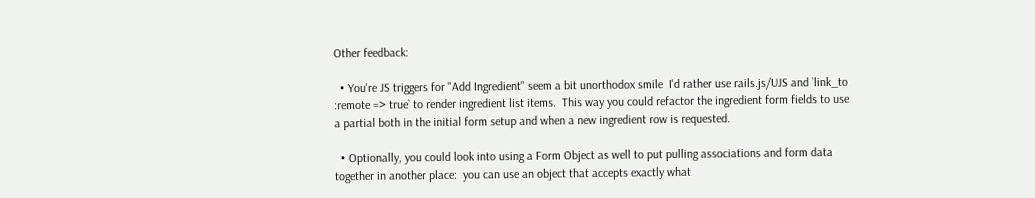Other feedback:

  • You're JS triggers for "Add Ingredient" seem a bit unorthodox smile  I'd rather use rails.js/UJS and `link_to :remote => true` to render ingredient list items.  This way you could refactor the ingredient form fields to use a partial both in the initial form setup and when a new ingredient row is requested.

  • Optionally, you could look into using a Form Object as well to put pulling associations and form data together in another place:  you can use an object that accepts exactly what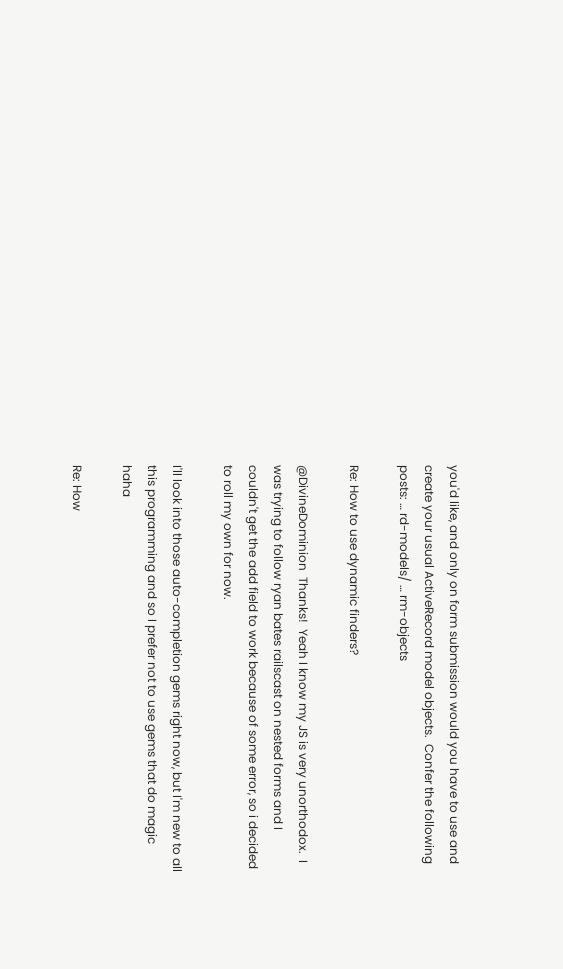you'd like, and only on form submission would you have to use and create your usual ActiveRecord model objects.  Confer the following posts: … rd-models/ … rm-objects

Re: How to use dynamic finders?

@DivineDominion  Thanks!  Yeah I know my JS is very unorthodox.  I was trying to follow ryan bates railscast on nested forms and I couldn't get the add field to work because of some error, so i decided to roll my own for now.

I'll look into those auto-completion gems right now, but I'm new to all this programming and so I prefer not to use gems that do magic haha

Re: How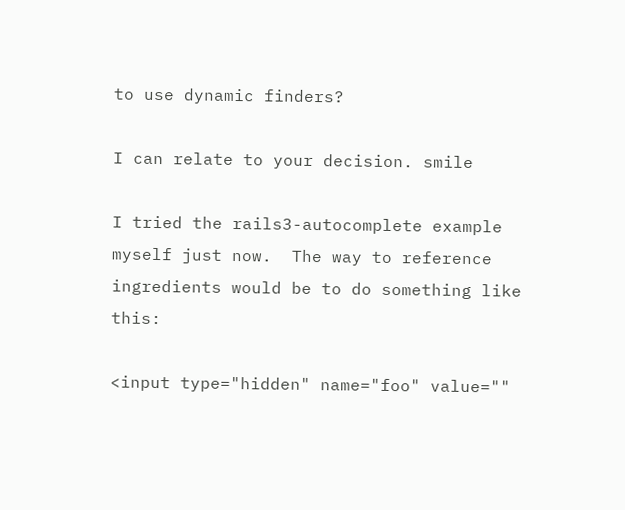to use dynamic finders?

I can relate to your decision. smile

I tried the rails3-autocomplete example myself just now.  The way to reference ingredients would be to do something like this:

<input type="hidden" name="foo" value=""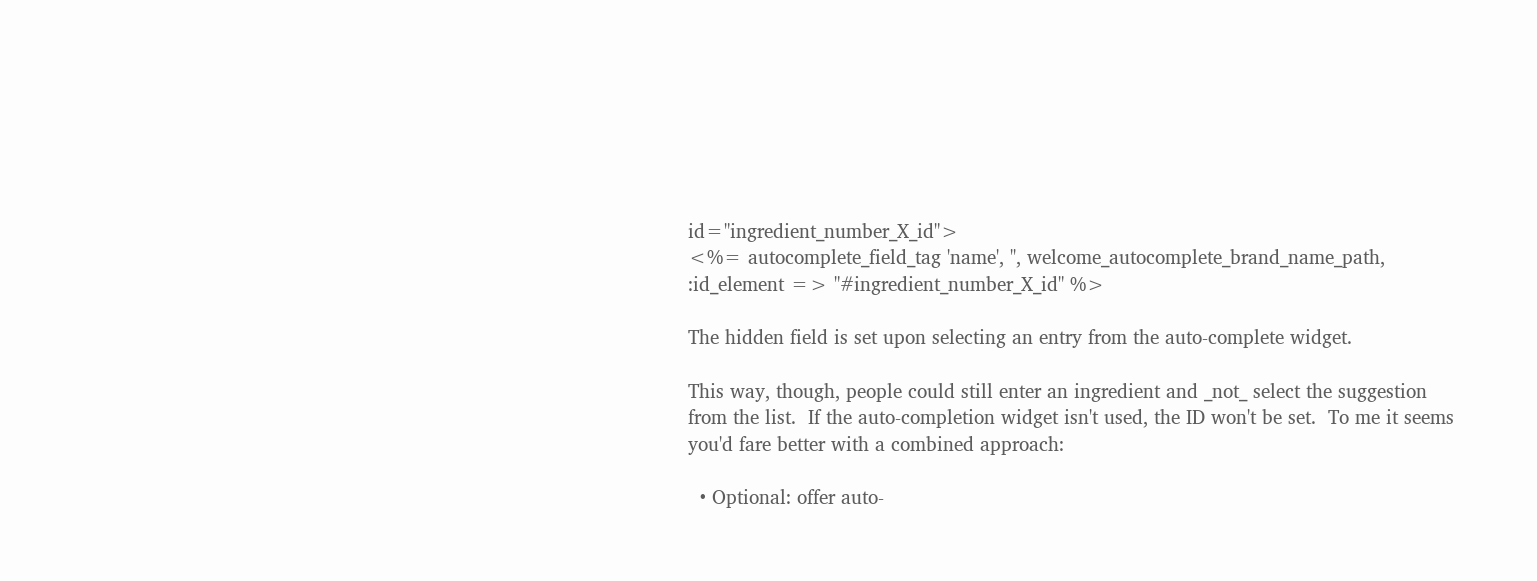id="ingredient_number_X_id">
<%= autocomplete_field_tag 'name', '', welcome_autocomplete_brand_name_path, :id_element => "#ingredient_number_X_id" %>

The hidden field is set upon selecting an entry from the auto-complete widget.

This way, though, people could still enter an ingredient and _not_ select the suggestion from the list.  If the auto-completion widget isn't used, the ID won't be set.  To me it seems you'd fare better with a combined approach:

  • Optional: offer auto-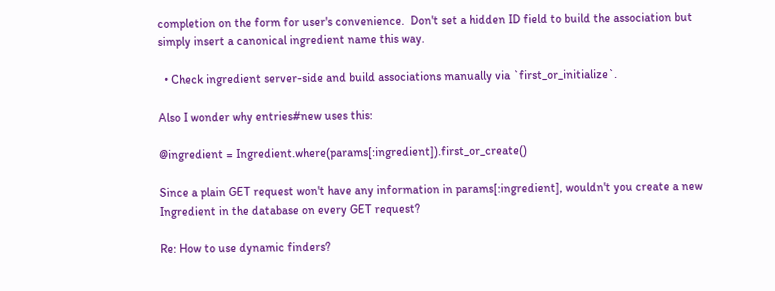completion on the form for user's convenience.  Don't set a hidden ID field to build the association but simply insert a canonical ingredient name this way.

  • Check ingredient server-side and build associations manually via `first_or_initialize`.

Also I wonder why entries#new uses this:

@ingredient = Ingredient.where(params[:ingredient]).first_or_create()

Since a plain GET request won't have any information in params[:ingredient], wouldn't you create a new Ingredient in the database on every GET request?

Re: How to use dynamic finders?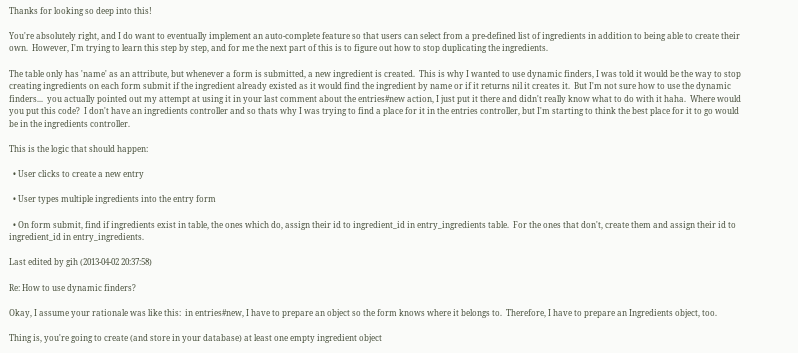Thanks for looking so deep into this!

You're absolutely right, and I do want to eventually implement an auto-complete feature so that users can select from a pre-defined list of ingredients in addition to being able to create their own.  However, I'm trying to learn this step by step, and for me the next part of this is to figure out how to stop duplicating the ingredients.

The table only has 'name' as an attribute, but whenever a form is submitted, a new ingredient is created.  This is why I wanted to use dynamic finders, I was told it would be the way to stop creating ingredients on each form submit if the ingredient already existed as it would find the ingredient by name or if it returns nil it creates it.  But I'm not sure how to use the dynamic finders...  you actually pointed out my attempt at using it in your last comment about the entries#new action, I just put it there and didn't really know what to do with it haha.  Where would you put this code?  I don't have an ingredients controller and so thats why I was trying to find a place for it in the entries controller, but I'm starting to think the best place for it to go would be in the ingredients controller.

This is the logic that should happen:

  • User clicks to create a new entry

  • User types multiple ingredients into the entry form

  • On form submit, find if ingredients exist in table, the ones which do, assign their id to ingredient_id in entry_ingredients table.  For the ones that don't, create them and assign their id to ingredient_id in entry_ingredients.

Last edited by gih (2013-04-02 20:37:58)

Re: How to use dynamic finders?

Okay, I assume your rationale was like this:  in entries#new, I have to prepare an object so the form knows where it belongs to.  Therefore, I have to prepare an Ingredients object, too.

Thing is, you're going to create (and store in your database) at least one empty ingredient object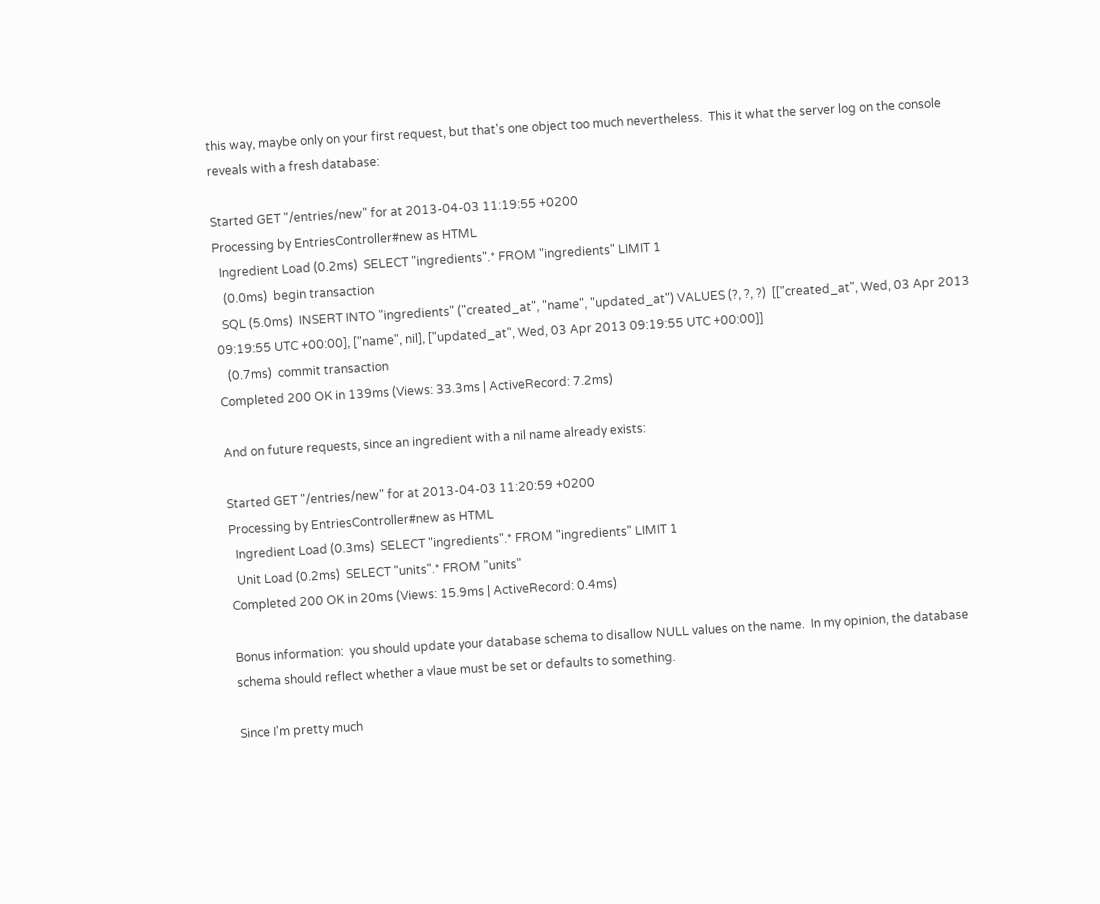this way, maybe only on your first request, but that's one object too much nevertheless.  This it what the server log on the console reveals with a fresh database:

Started GET "/entries/new" for at 2013-04-03 11:19:55 +0200
Processing by EntriesController#new as HTML
  Ingredient Load (0.2ms)  SELECT "ingredients".* FROM "ingredients" LIMIT 1
   (0.0ms)  begin transaction
  SQL (5.0ms)  INSERT INTO "ingredients" ("created_at", "name", "updated_at") VALUES (?, ?, ?)  [["created_at", Wed, 03 Apr 2013 09:19:55 UTC +00:00], ["name", nil], ["updated_at", Wed, 03 Apr 2013 09:19:55 UTC +00:00]]
   (0.7ms)  commit transaction
Completed 200 OK in 139ms (Views: 33.3ms | ActiveRecord: 7.2ms)

And on future requests, since an ingredient with a nil name already exists:

Started GET "/entries/new" for at 2013-04-03 11:20:59 +0200
Processing by EntriesController#new as HTML
  Ingredient Load (0.3ms)  SELECT "ingredients".* FROM "ingredients" LIMIT 1
  Unit Load (0.2ms)  SELECT "units".* FROM "units"
Completed 200 OK in 20ms (Views: 15.9ms | ActiveRecord: 0.4ms)

Bonus information:  you should update your database schema to disallow NULL values on the name.  In my opinion, the database schema should reflect whether a vlaue must be set or defaults to something.

Since I'm pretty much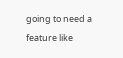going to need a feature like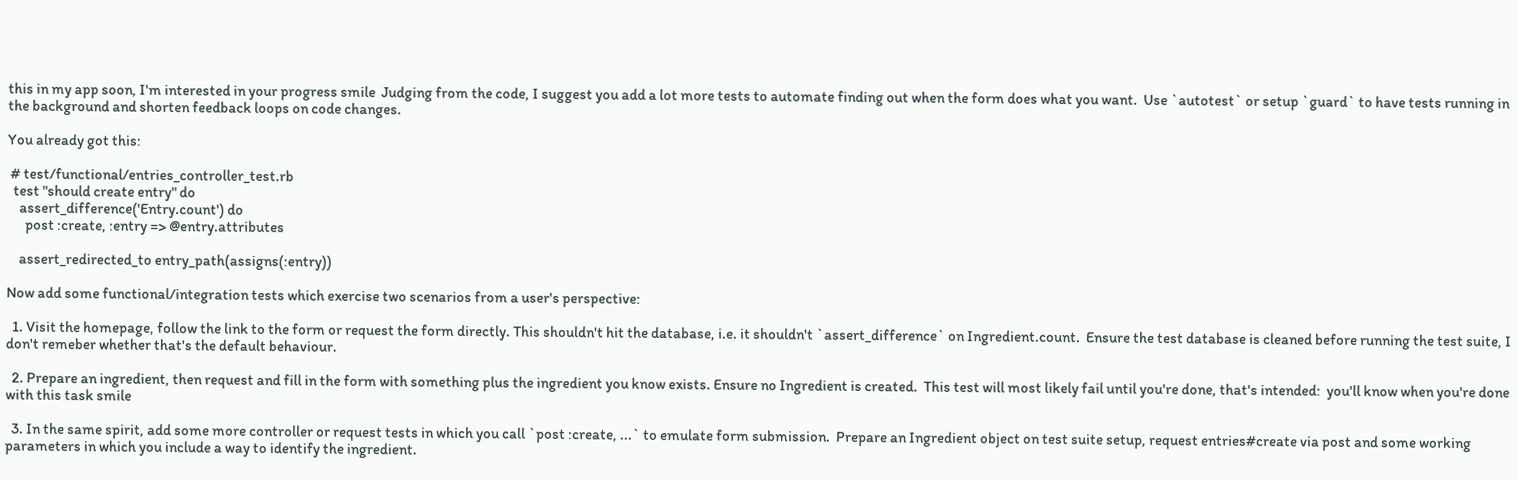this in my app soon, I'm interested in your progress smile  Judging from the code, I suggest you add a lot more tests to automate finding out when the form does what you want.  Use `autotest` or setup `guard` to have tests running in the background and shorten feedback loops on code changes.

You already got this:

 # test/functional/entries_controller_test.rb
  test "should create entry" do
    assert_difference('Entry.count') do
      post :create, :entry => @entry.attributes

    assert_redirected_to entry_path(assigns(:entry))

Now add some functional/integration tests which exercise two scenarios from a user's perspective:

  1. Visit the homepage, follow the link to the form or request the form directly. This shouldn't hit the database, i.e. it shouldn't `assert_difference` on Ingredient.count.  Ensure the test database is cleaned before running the test suite, I don't remeber whether that's the default behaviour.

  2. Prepare an ingredient, then request and fill in the form with something plus the ingredient you know exists. Ensure no Ingredient is created.  This test will most likely fail until you're done, that's intended:  you'll know when you're done with this task smile

  3. In the same spirit, add some more controller or request tests in which you call `post :create, ...` to emulate form submission.  Prepare an Ingredient object on test suite setup, request entries#create via post and some working parameters in which you include a way to identify the ingredient.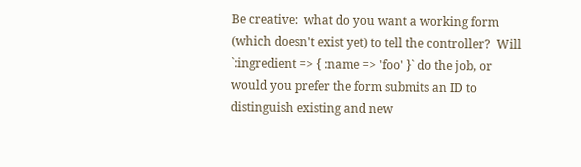Be creative:  what do you want a working form (which doesn't exist yet) to tell the controller?  Will `:ingredient => { :name => 'foo' }` do the job, or would you prefer the form submits an ID to distinguish existing and new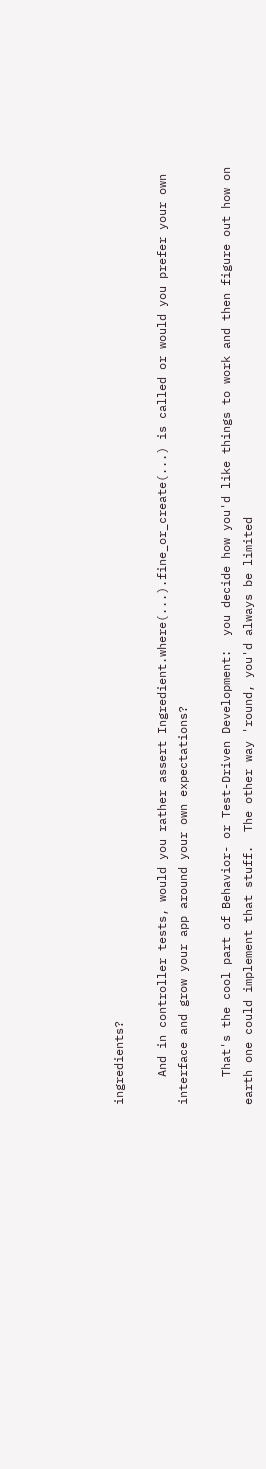ingredients?

    And in controller tests, would you rather assert Ingredient.where(...).fine_or_create(...) is called or would you prefer your own interface and grow your app around your own expectations?

    That's the cool part of Behavior- or Test-Driven Development:  you decide how you'd like things to work and then figure out how on earth one could implement that stuff.  The other way 'round, you'd always be limited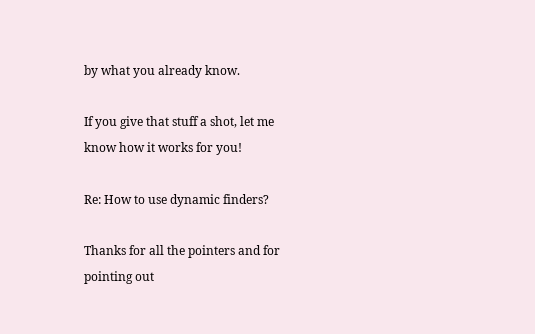by what you already know.

If you give that stuff a shot, let me know how it works for you!

Re: How to use dynamic finders?

Thanks for all the pointers and for pointing out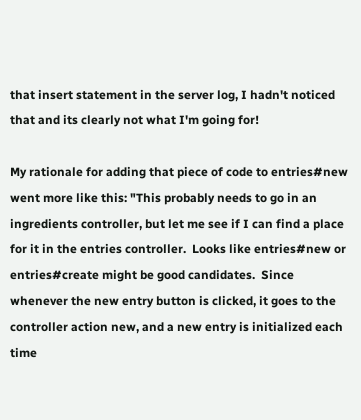that insert statement in the server log, I hadn't noticed that and its clearly not what I'm going for!

My rationale for adding that piece of code to entries#new went more like this: "This probably needs to go in an ingredients controller, but let me see if I can find a place for it in the entries controller.  Looks like entries#new or entries#create might be good candidates.  Since whenever the new entry button is clicked, it goes to the controller action new, and a new entry is initialized each time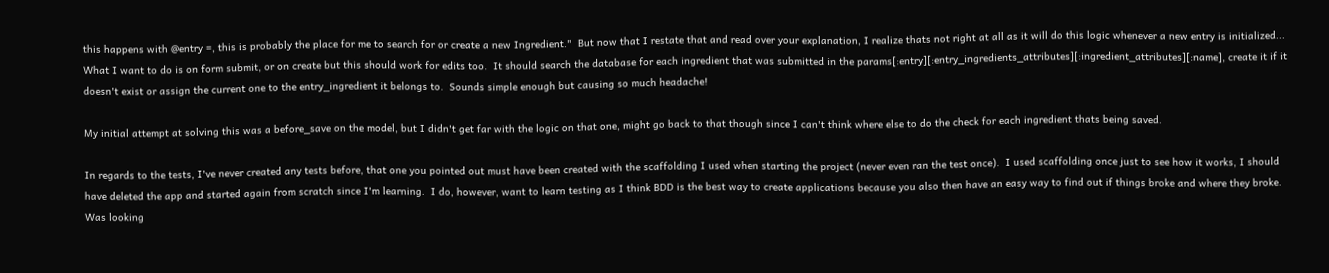this happens with @entry =, this is probably the place for me to search for or create a new Ingredient."  But now that I restate that and read over your explanation, I realize thats not right at all as it will do this logic whenever a new entry is initialized...  What I want to do is on form submit, or on create but this should work for edits too.  It should search the database for each ingredient that was submitted in the params[:entry][:entry_ingredients_attributes][:ingredient_attributes][:name], create it if it doesn't exist or assign the current one to the entry_ingredient it belongs to.  Sounds simple enough but causing so much headache!

My initial attempt at solving this was a before_save on the model, but I didn't get far with the logic on that one, might go back to that though since I can't think where else to do the check for each ingredient thats being saved.

In regards to the tests, I've never created any tests before, that one you pointed out must have been created with the scaffolding I used when starting the project (never even ran the test once).  I used scaffolding once just to see how it works, I should have deleted the app and started again from scratch since I'm learning.  I do, however, want to learn testing as I think BDD is the best way to create applications because you also then have an easy way to find out if things broke and where they broke.  Was looking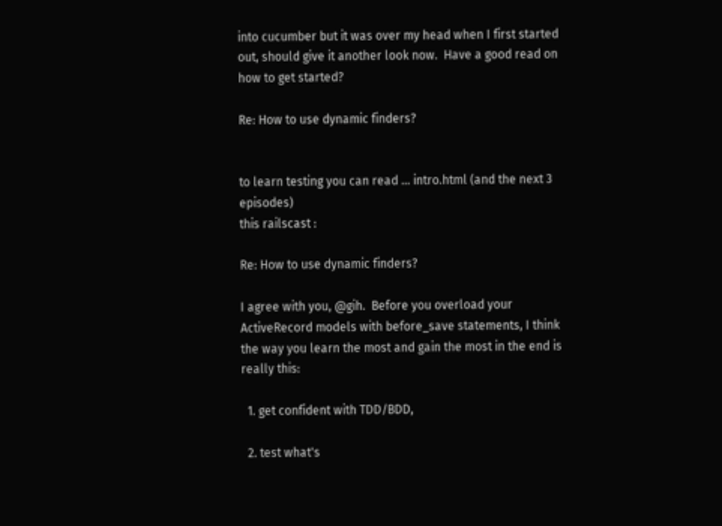into cucumber but it was over my head when I first started out, should give it another look now.  Have a good read on how to get started?

Re: How to use dynamic finders?


to learn testing you can read … intro.html (and the next 3 episodes)
this railscast :

Re: How to use dynamic finders?

I agree with you, @gih.  Before you overload your ActiveRecord models with before_save statements, I think the way you learn the most and gain the most in the end is really this:

  1. get confident with TDD/BDD,

  2. test what's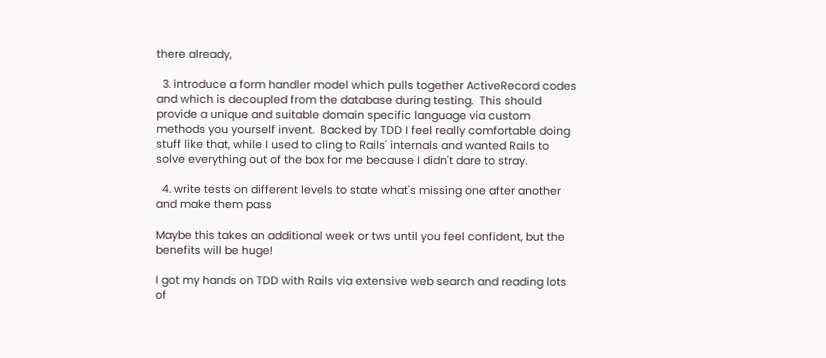there already,

  3. introduce a form handler model which pulls together ActiveRecord codes and which is decoupled from the database during testing.  This should provide a unique and suitable domain specific language via custom methods you yourself invent.  Backed by TDD I feel really comfortable doing stuff like that, while I used to cling to Rails' internals and wanted Rails to solve everything out of the box for me because I didn't dare to stray.

  4. write tests on different levels to state what's missing one after another and make them pass

Maybe this takes an additional week or tws until you feel confident, but the benefits will be huge!

I got my hands on TDD with Rails via extensive web search and reading lots of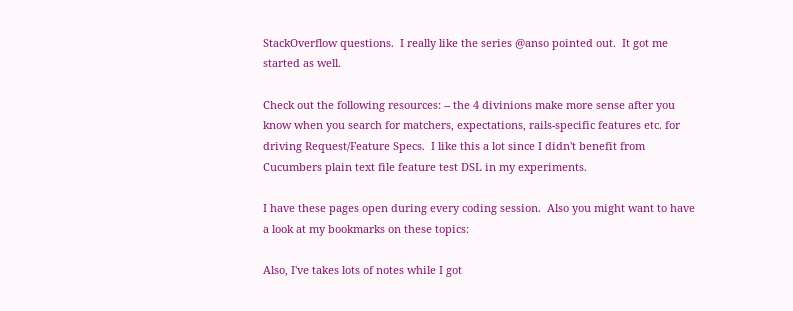StackOverflow questions.  I really like the series @anso pointed out.  It got me started as well.

Check out the following resources: -- the 4 divinions make more sense after you know when you search for matchers, expectations, rails-specific features etc. for driving Request/Feature Specs.  I like this a lot since I didn't benefit from Cucumbers plain text file feature test DSL in my experiments.

I have these pages open during every coding session.  Also you might want to have a look at my bookmarks on these topics:

Also, I've takes lots of notes while I got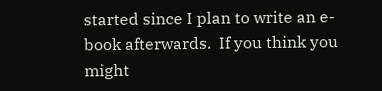started since I plan to write an e-book afterwards.  If you think you might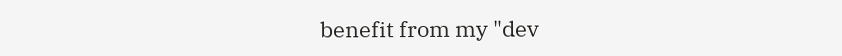benefit from my "dev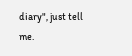diary", just tell me.